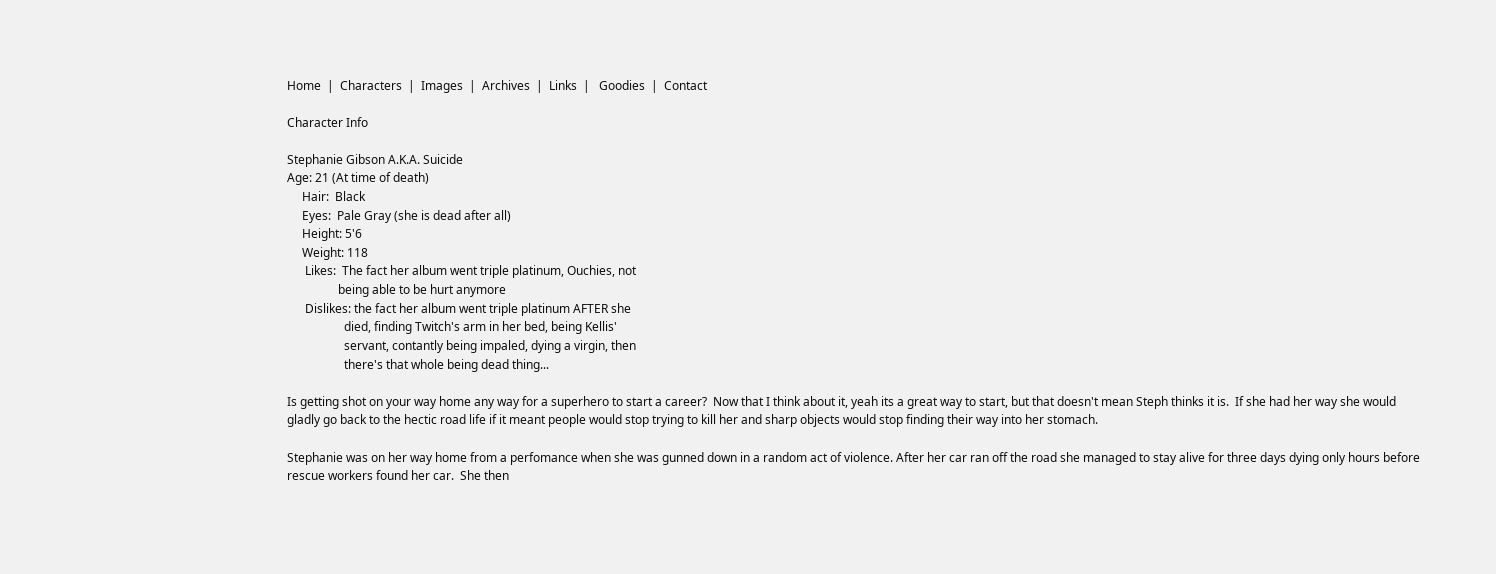Home  |  Characters  |  Images  |  Archives  |  Links  |   Goodies  |  Contact

Character Info

Stephanie Gibson A.K.A. Suicide
Age: 21 (At time of death)
     Hair:  Black
     Eyes:  Pale Gray (she is dead after all)
     Height: 5'6
     Weight: 118
      Likes:  The fact her album went triple platinum, Ouchies, not
                 being able to be hurt anymore
      Dislikes: the fact her album went triple platinum AFTER she
                   died, finding Twitch's arm in her bed, being Kellis'
                   servant, contantly being impaled, dying a virgin, then
                   there's that whole being dead thing...

Is getting shot on your way home any way for a superhero to start a career?  Now that I think about it, yeah its a great way to start, but that doesn't mean Steph thinks it is.  If she had her way she would gladly go back to the hectic road life if it meant people would stop trying to kill her and sharp objects would stop finding their way into her stomach.

Stephanie was on her way home from a perfomance when she was gunned down in a random act of violence. After her car ran off the road she managed to stay alive for three days dying only hours before rescue workers found her car.  She then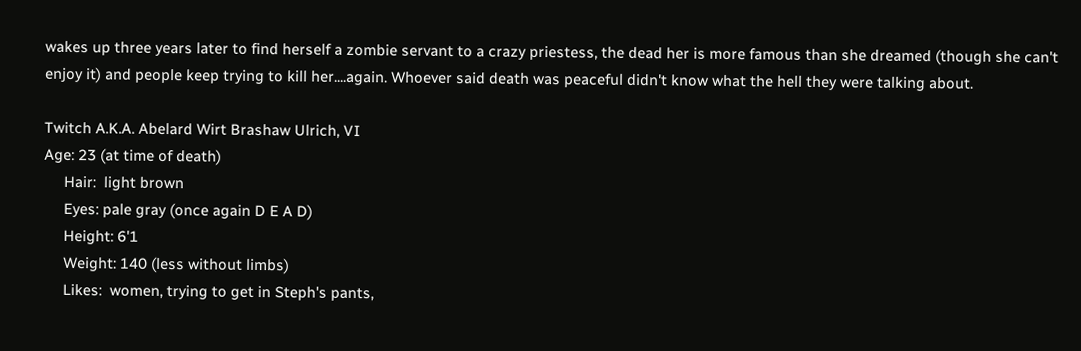wakes up three years later to find herself a zombie servant to a crazy priestess, the dead her is more famous than she dreamed (though she can't enjoy it) and people keep trying to kill her....again. Whoever said death was peaceful didn't know what the hell they were talking about.

Twitch A.K.A. Abelard Wirt Brashaw Ulrich, VI
Age: 23 (at time of death)
     Hair:  light brown
     Eyes: pale gray (once again D E A D)
     Height: 6'1
     Weight: 140 (less without limbs)
     Likes:  women, trying to get in Steph's pants,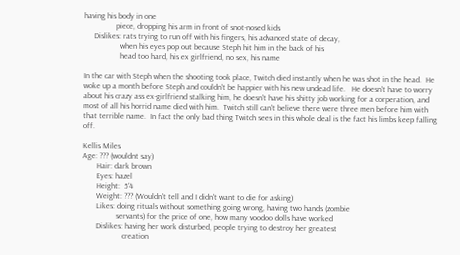having his body in one
                piece, dropping his arm in front of snot-nosed kids
     Dislikes: rats trying to run off with his fingers, his advanced state of decay,
                  when his eyes pop out because Steph hit him in the back of his
                  head too hard, his ex girlfriend, no sex, his name

In the car with Steph when the shooting took place, Twitch died instantly when he was shot in the head.  He woke up a month before Steph and couldn't be happier with his new undead life.   He doesn't have to worry about his crazy ass ex-girlfriend stalking him, he doesn't have his shitty job working for a corperation, and most of all his horrid name died with him.  Twitch still can't believe there were three men before him with that terrible name.  In fact the only bad thing Twitch sees in this whole deal is the fact his limbs keep falling off.

Kellis Miles
Age: ??? (wouldnt say)
       Hair: dark brown
       Eyes: hazel
       Height:  5'4
       Weight: ??? (Wouldn't tell and I didn't want to die for asking)
       Likes: doing rituals without something going wrong, having two hands (zombie
                 servants) for the price of one, how many voodoo dolls have worked
       Dislikes: having her work disturbed, people trying to destroy her greatest
                    creation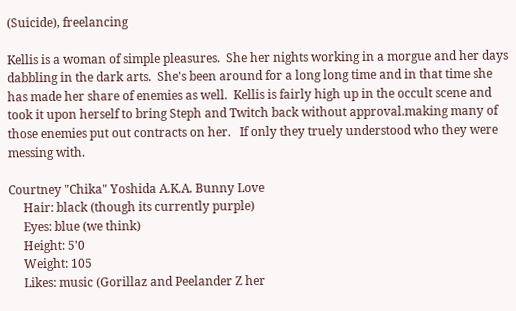(Suicide), freelancing

Kellis is a woman of simple pleasures.  She her nights working in a morgue and her days dabbling in the dark arts.  She's been around for a long long time and in that time she has made her share of enemies as well.  Kellis is fairly high up in the occult scene and took it upon herself to bring Steph and Twitch back without approval.making many of those enemies put out contracts on her.   If only they truely understood who they were messing with.

Courtney "Chika" Yoshida A.K.A. Bunny Love
     Hair: black (though its currently purple)
     Eyes: blue (we think)
     Height: 5'0
     Weight: 105
     Likes: music (Gorillaz and Peelander Z her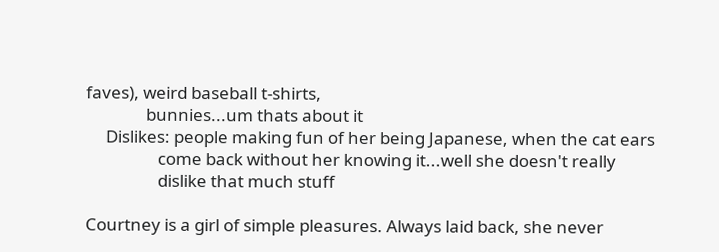faves), weird baseball t-shirts,
               bunnies...um thats about it
     Dislikes: people making fun of her being Japanese, when the cat ears
                  come back without her knowing it...well she doesn't really
                  dislike that much stuff

Courtney is a girl of simple pleasures. Always laid back, she never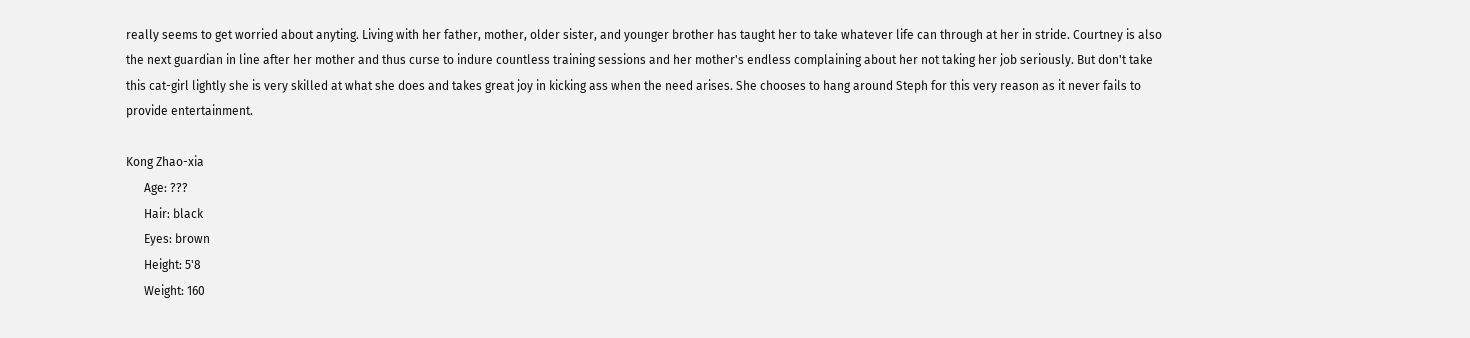really seems to get worried about anyting. Living with her father, mother, older sister, and younger brother has taught her to take whatever life can through at her in stride. Courtney is also the next guardian in line after her mother and thus curse to indure countless training sessions and her mother's endless complaining about her not taking her job seriously. But don't take this cat-girl lightly she is very skilled at what she does and takes great joy in kicking ass when the need arises. She chooses to hang around Steph for this very reason as it never fails to provide entertainment.

Kong Zhao-xia
      Age: ???
      Hair: black
      Eyes: brown
      Height: 5'8
      Weight: 160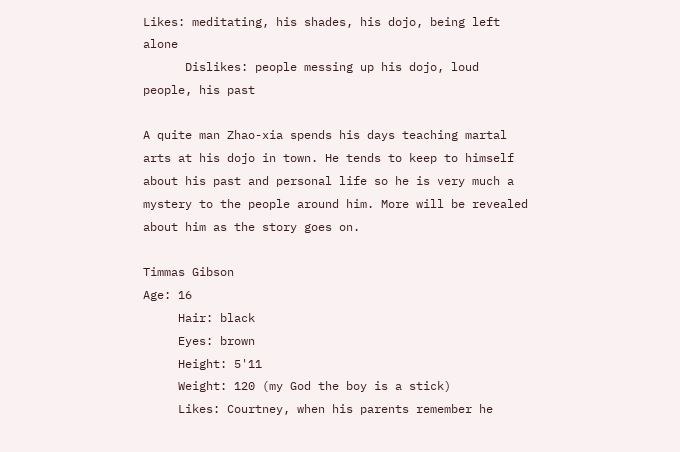Likes: meditating, his shades, his dojo, being left alone
      Dislikes: people messing up his dojo, loud people, his past

A quite man Zhao-xia spends his days teaching martal arts at his dojo in town. He tends to keep to himself about his past and personal life so he is very much a mystery to the people around him. More will be revealed about him as the story goes on.

Timmas Gibson
Age: 16
     Hair: black
     Eyes: brown
     Height: 5'11
     Weight: 120 (my God the boy is a stick)
     Likes: Courtney, when his parents remember he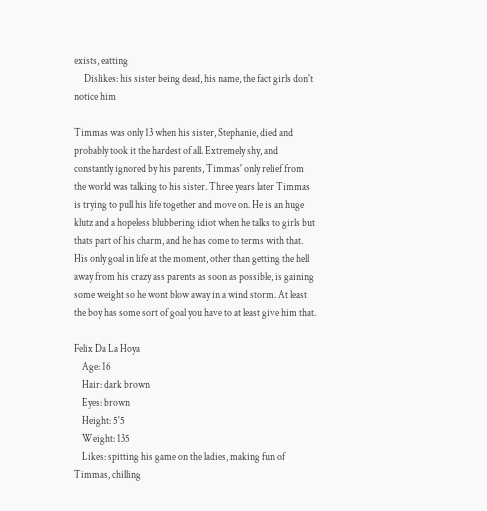exists, eatting
     Dislikes: his sister being dead, his name, the fact girls don't notice him

Timmas was only 13 when his sister, Stephanie, died and probably took it the hardest of all. Extremely shy, and constantly ignored by his parents, Timmas' only relief from the world was talking to his sister. Three years later Timmas is trying to pull his life together and move on. He is an huge klutz and a hopeless blubbering idiot when he talks to girls but thats part of his charm, and he has come to terms with that. His only goal in life at the moment, other than getting the hell away from his crazy ass parents as soon as possible, is gaining some weight so he wont blow away in a wind storm. At least the boy has some sort of goal you have to at least give him that.

Felix Da La Hoya
    Age: 16
    Hair: dark brown
    Eyes: brown
    Height: 5'5
    Weight: 135
    Likes: spitting his game on the ladies, making fun of Timmas, chilling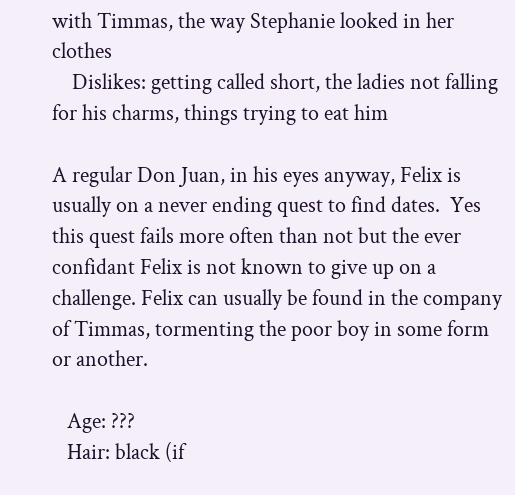with Timmas, the way Stephanie looked in her clothes
    Dislikes: getting called short, the ladies not falling for his charms, things trying to eat him

A regular Don Juan, in his eyes anyway, Felix is usually on a never ending quest to find dates.  Yes this quest fails more often than not but the ever confidant Felix is not known to give up on a challenge. Felix can usually be found in the company of Timmas, tormenting the poor boy in some form or another.

   Age: ???
   Hair: black (if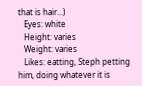that is hair...)
   Eyes: white
   Height: varies
   Weight: varies
   Likes: eatting, Steph petting him, doing whatever it is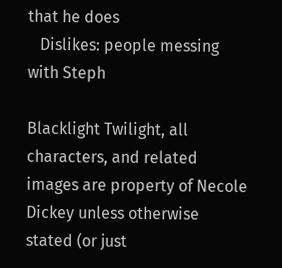that he does
   Dislikes: people messing with Steph

Blacklight Twilight, all characters, and related images are property of Necole Dickey unless otherwise stated (or just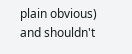plain obvious) and shouldn't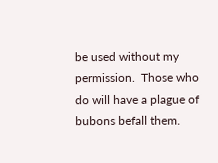be used without my permission.  Those who do will have a plague of bubons befall them.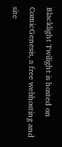Blacklight Twilight is hosted on ComicGenesis, a free webhosting and site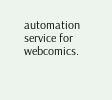automation service for webcomics.